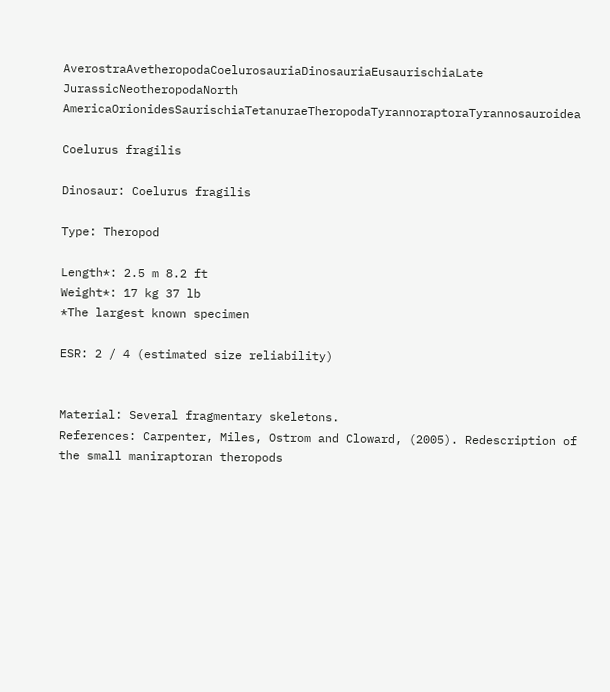AverostraAvetheropodaCoelurosauriaDinosauriaEusaurischiaLate JurassicNeotheropodaNorth AmericaOrionidesSaurischiaTetanuraeTheropodaTyrannoraptoraTyrannosauroidea

Coelurus fragilis

Dinosaur: Coelurus fragilis

Type: Theropod

Length*: 2.5 m 8.2 ft
Weight*: 17 kg 37 lb
*The largest known specimen

ESR: 2 / 4 (estimated size reliability)


Material: Several fragmentary skeletons.
References: Carpenter, Miles, Ostrom and Cloward, (2005). Redescription of the small maniraptoran theropods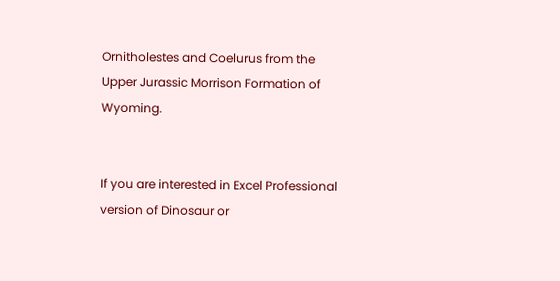Ornitholestes and Coelurus from the Upper Jurassic Morrison Formation of Wyoming.


If you are interested in Excel Professional version of Dinosaur or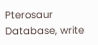Pterosaur Database, write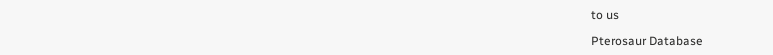to us

Pterosaur Database